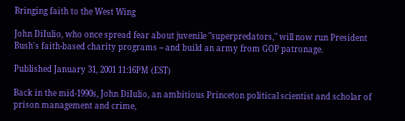Bringing faith to the West Wing

John DiIulio, who once spread fear about juvenile "superpredators," will now run President Bush's faith-based charity programs -- and build an army from GOP patronage.

Published January 31, 2001 11:16PM (EST)

Back in the mid-1990s, John DiIulio, an ambitious Princeton political scientist and scholar of prison management and crime,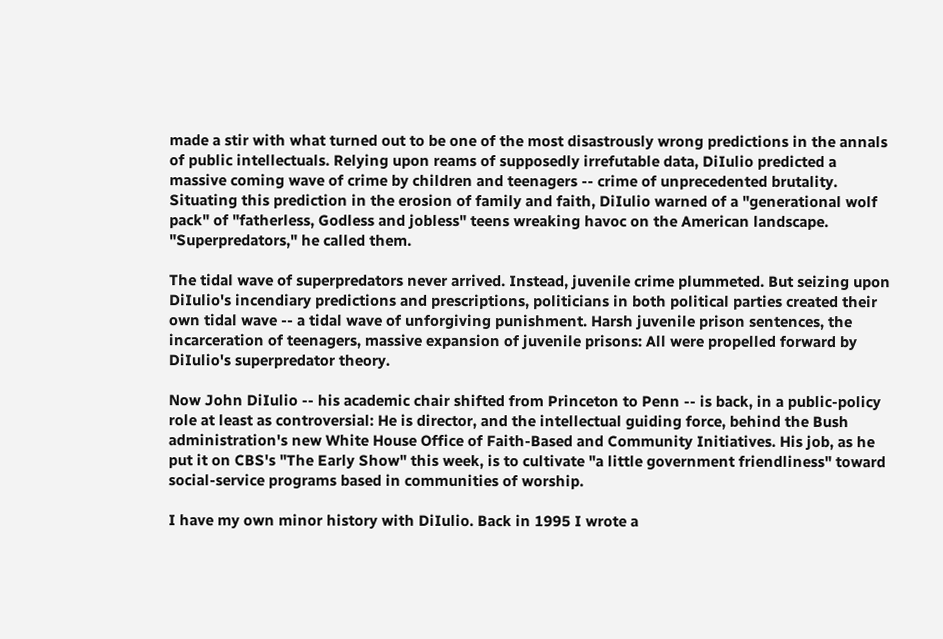made a stir with what turned out to be one of the most disastrously wrong predictions in the annals of public intellectuals. Relying upon reams of supposedly irrefutable data, DiIulio predicted a massive coming wave of crime by children and teenagers -- crime of unprecedented brutality. Situating this prediction in the erosion of family and faith, DiIulio warned of a "generational wolf pack" of "fatherless, Godless and jobless" teens wreaking havoc on the American landscape. "Superpredators," he called them.

The tidal wave of superpredators never arrived. Instead, juvenile crime plummeted. But seizing upon DiIulio's incendiary predictions and prescriptions, politicians in both political parties created their own tidal wave -- a tidal wave of unforgiving punishment. Harsh juvenile prison sentences, the incarceration of teenagers, massive expansion of juvenile prisons: All were propelled forward by DiIulio's superpredator theory.

Now John DiIulio -- his academic chair shifted from Princeton to Penn -- is back, in a public-policy role at least as controversial: He is director, and the intellectual guiding force, behind the Bush administration's new White House Office of Faith-Based and Community Initiatives. His job, as he put it on CBS's "The Early Show" this week, is to cultivate "a little government friendliness" toward social-service programs based in communities of worship.

I have my own minor history with DiIulio. Back in 1995 I wrote a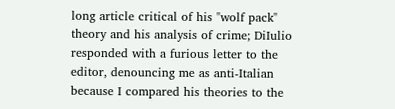long article critical of his "wolf pack" theory and his analysis of crime; DiIulio responded with a furious letter to the editor, denouncing me as anti-Italian because I compared his theories to the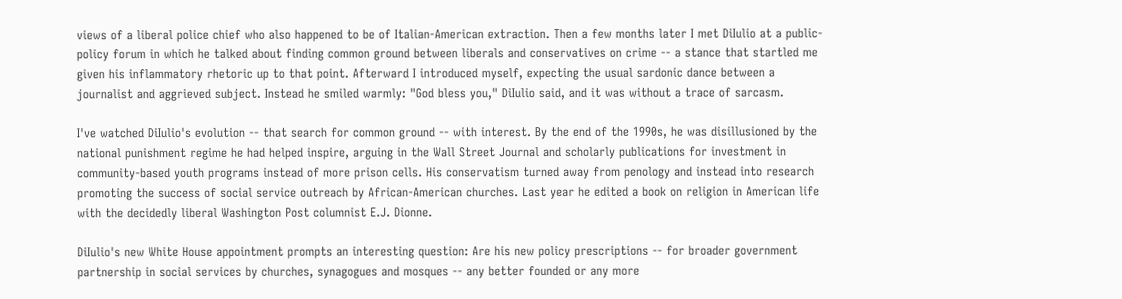views of a liberal police chief who also happened to be of Italian-American extraction. Then a few months later I met DiIulio at a public-policy forum in which he talked about finding common ground between liberals and conservatives on crime -- a stance that startled me given his inflammatory rhetoric up to that point. Afterward I introduced myself, expecting the usual sardonic dance between a journalist and aggrieved subject. Instead he smiled warmly: "God bless you," DiIulio said, and it was without a trace of sarcasm.

I've watched DiIulio's evolution -- that search for common ground -- with interest. By the end of the 1990s, he was disillusioned by the national punishment regime he had helped inspire, arguing in the Wall Street Journal and scholarly publications for investment in community-based youth programs instead of more prison cells. His conservatism turned away from penology and instead into research promoting the success of social service outreach by African-American churches. Last year he edited a book on religion in American life with the decidedly liberal Washington Post columnist E.J. Dionne.

DiIulio's new White House appointment prompts an interesting question: Are his new policy prescriptions -- for broader government partnership in social services by churches, synagogues and mosques -- any better founded or any more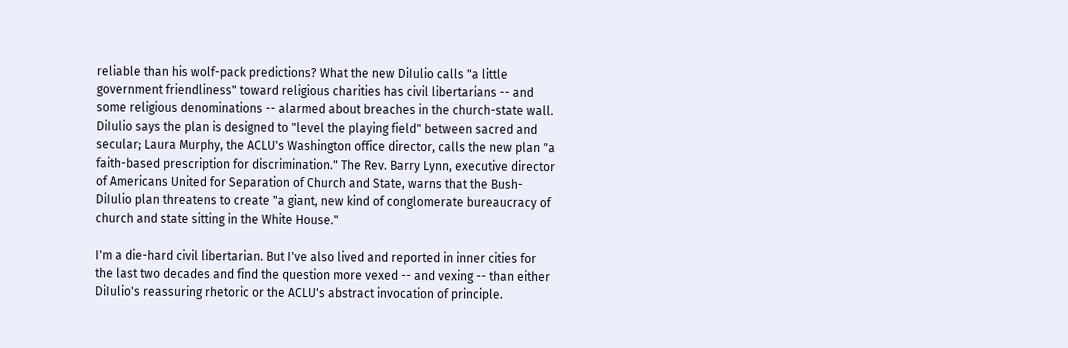reliable than his wolf-pack predictions? What the new DiIulio calls "a little government friendliness" toward religious charities has civil libertarians -- and some religious denominations -- alarmed about breaches in the church-state wall. DiIulio says the plan is designed to "level the playing field" between sacred and secular; Laura Murphy, the ACLU's Washington office director, calls the new plan "a faith-based prescription for discrimination." The Rev. Barry Lynn, executive director of Americans United for Separation of Church and State, warns that the Bush-DiIulio plan threatens to create "a giant, new kind of conglomerate bureaucracy of church and state sitting in the White House."

I'm a die-hard civil libertarian. But I've also lived and reported in inner cities for the last two decades and find the question more vexed -- and vexing -- than either DiIulio's reassuring rhetoric or the ACLU's abstract invocation of principle.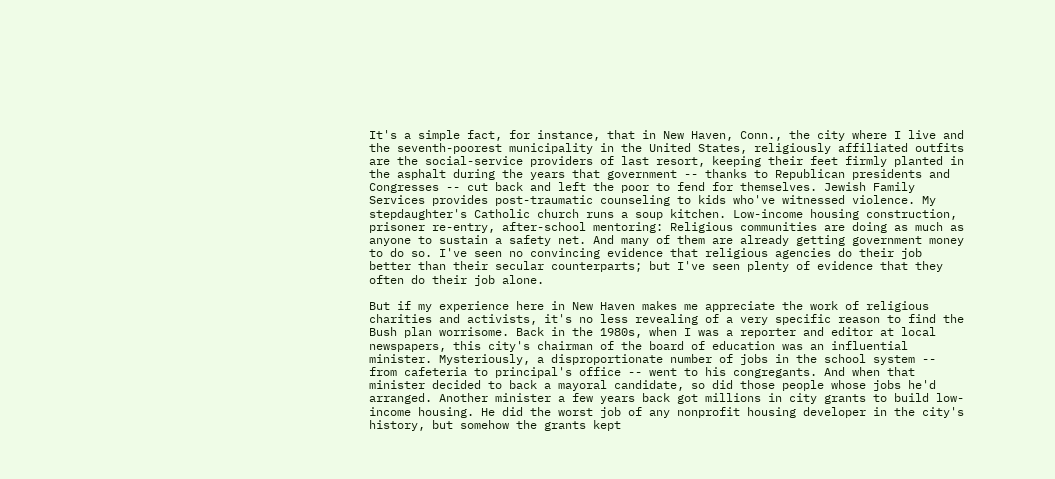It's a simple fact, for instance, that in New Haven, Conn., the city where I live and the seventh-poorest municipality in the United States, religiously affiliated outfits are the social-service providers of last resort, keeping their feet firmly planted in the asphalt during the years that government -- thanks to Republican presidents and Congresses -- cut back and left the poor to fend for themselves. Jewish Family Services provides post-traumatic counseling to kids who've witnessed violence. My stepdaughter's Catholic church runs a soup kitchen. Low-income housing construction, prisoner re-entry, after-school mentoring: Religious communities are doing as much as anyone to sustain a safety net. And many of them are already getting government money to do so. I've seen no convincing evidence that religious agencies do their job better than their secular counterparts; but I've seen plenty of evidence that they often do their job alone.

But if my experience here in New Haven makes me appreciate the work of religious charities and activists, it's no less revealing of a very specific reason to find the Bush plan worrisome. Back in the 1980s, when I was a reporter and editor at local newspapers, this city's chairman of the board of education was an influential minister. Mysteriously, a disproportionate number of jobs in the school system -- from cafeteria to principal's office -- went to his congregants. And when that minister decided to back a mayoral candidate, so did those people whose jobs he'd arranged. Another minister a few years back got millions in city grants to build low-income housing. He did the worst job of any nonprofit housing developer in the city's history, but somehow the grants kept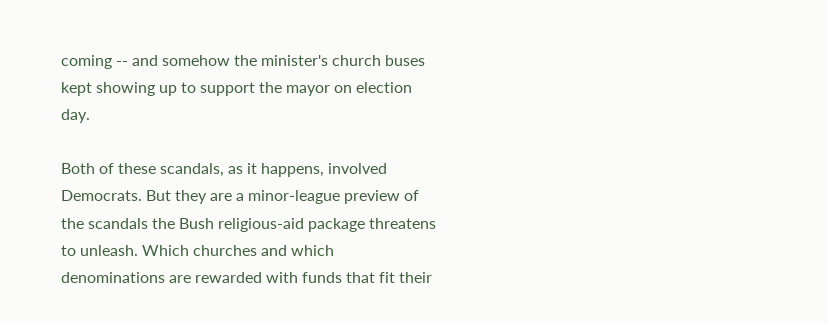coming -- and somehow the minister's church buses kept showing up to support the mayor on election day.

Both of these scandals, as it happens, involved Democrats. But they are a minor-league preview of the scandals the Bush religious-aid package threatens to unleash. Which churches and which denominations are rewarded with funds that fit their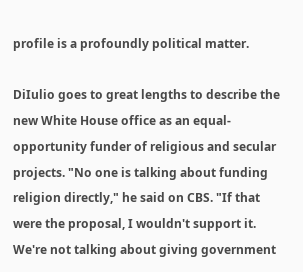profile is a profoundly political matter.

DiIulio goes to great lengths to describe the new White House office as an equal-opportunity funder of religious and secular projects. "No one is talking about funding religion directly," he said on CBS. "If that were the proposal, I wouldn't support it. We're not talking about giving government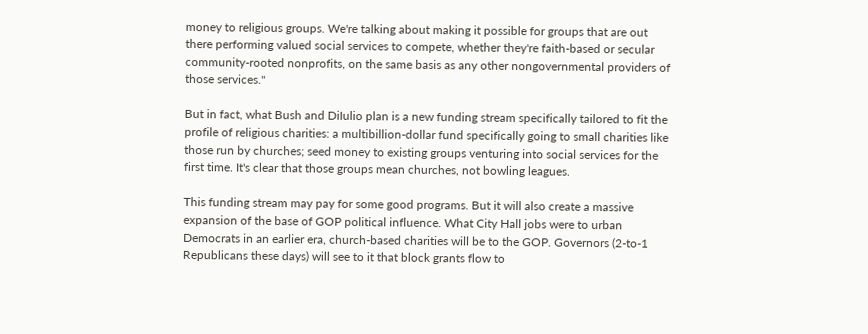money to religious groups. We're talking about making it possible for groups that are out there performing valued social services to compete, whether they're faith-based or secular community-rooted nonprofits, on the same basis as any other nongovernmental providers of those services."

But in fact, what Bush and DiIulio plan is a new funding stream specifically tailored to fit the profile of religious charities: a multibillion-dollar fund specifically going to small charities like those run by churches; seed money to existing groups venturing into social services for the first time. It's clear that those groups mean churches, not bowling leagues.

This funding stream may pay for some good programs. But it will also create a massive expansion of the base of GOP political influence. What City Hall jobs were to urban Democrats in an earlier era, church-based charities will be to the GOP. Governors (2-to-1 Republicans these days) will see to it that block grants flow to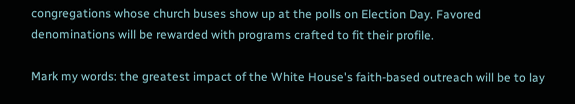congregations whose church buses show up at the polls on Election Day. Favored denominations will be rewarded with programs crafted to fit their profile.

Mark my words: the greatest impact of the White House's faith-based outreach will be to lay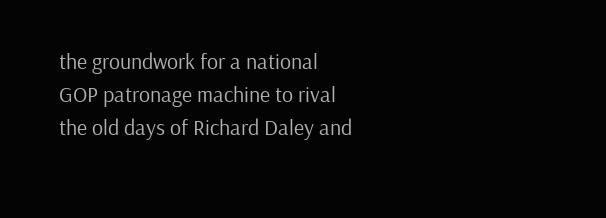the groundwork for a national GOP patronage machine to rival the old days of Richard Daley and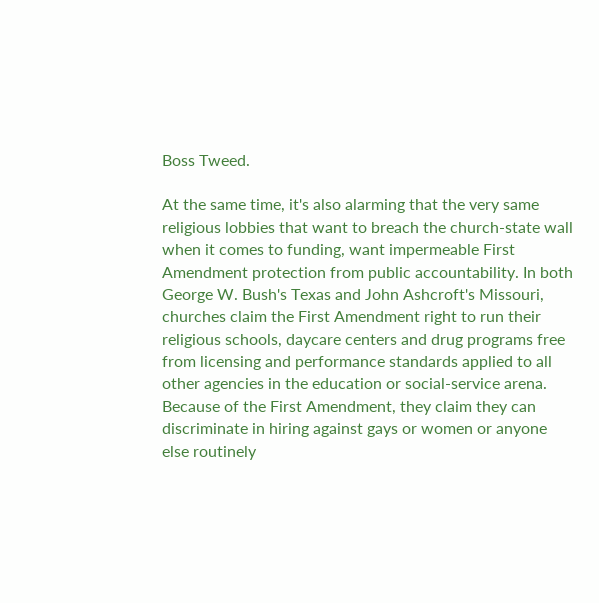Boss Tweed.

At the same time, it's also alarming that the very same religious lobbies that want to breach the church-state wall when it comes to funding, want impermeable First Amendment protection from public accountability. In both George W. Bush's Texas and John Ashcroft's Missouri, churches claim the First Amendment right to run their religious schools, daycare centers and drug programs free from licensing and performance standards applied to all other agencies in the education or social-service arena. Because of the First Amendment, they claim they can discriminate in hiring against gays or women or anyone else routinely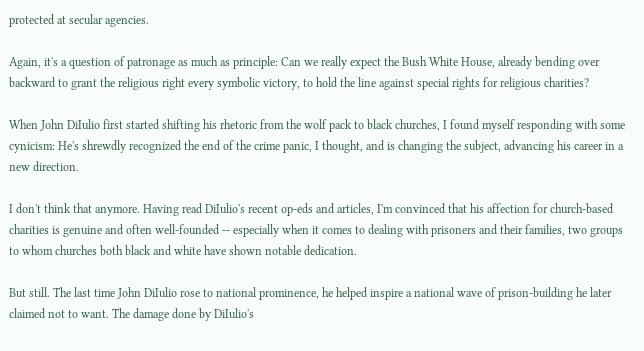protected at secular agencies.

Again, it's a question of patronage as much as principle: Can we really expect the Bush White House, already bending over backward to grant the religious right every symbolic victory, to hold the line against special rights for religious charities?

When John DiIulio first started shifting his rhetoric from the wolf pack to black churches, I found myself responding with some cynicism: He's shrewdly recognized the end of the crime panic, I thought, and is changing the subject, advancing his career in a new direction.

I don't think that anymore. Having read DiIulio's recent op-eds and articles, I'm convinced that his affection for church-based charities is genuine and often well-founded -- especially when it comes to dealing with prisoners and their families, two groups to whom churches both black and white have shown notable dedication.

But still. The last time John DiIulio rose to national prominence, he helped inspire a national wave of prison-building he later claimed not to want. The damage done by DiIulio's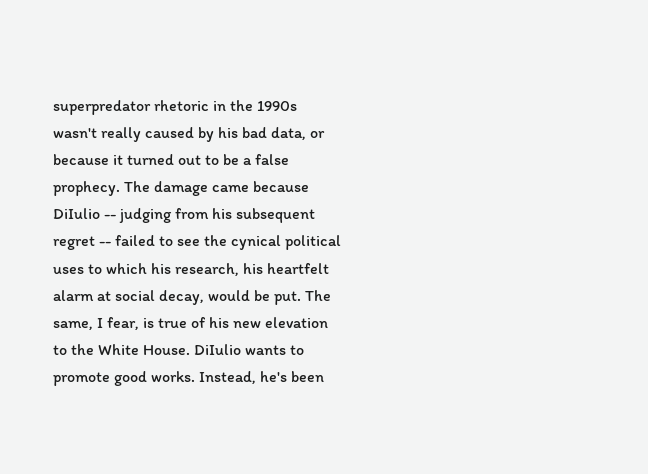superpredator rhetoric in the 1990s wasn't really caused by his bad data, or because it turned out to be a false prophecy. The damage came because DiIulio -- judging from his subsequent regret -- failed to see the cynical political uses to which his research, his heartfelt alarm at social decay, would be put. The same, I fear, is true of his new elevation to the White House. DiIulio wants to promote good works. Instead, he's been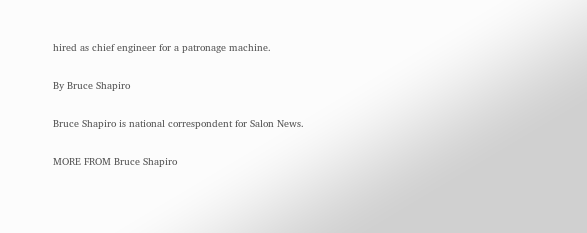hired as chief engineer for a patronage machine.

By Bruce Shapiro

Bruce Shapiro is national correspondent for Salon News.

MORE FROM Bruce Shapiro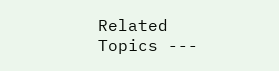Related Topics ---